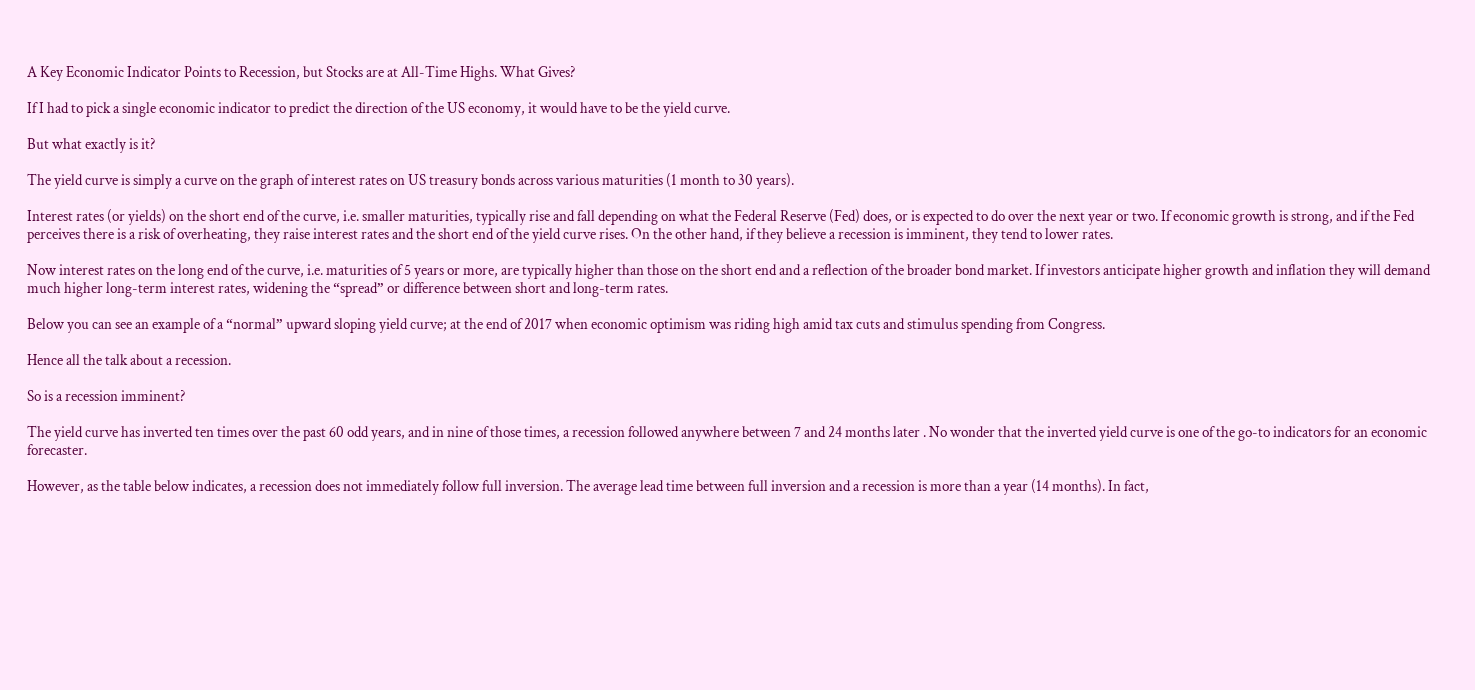A Key Economic Indicator Points to Recession, but Stocks are at All-Time Highs. What Gives?

If I had to pick a single economic indicator to predict the direction of the US economy, it would have to be the yield curve.

But what exactly is it?

The yield curve is simply a curve on the graph of interest rates on US treasury bonds across various maturities (1 month to 30 years).

Interest rates (or yields) on the short end of the curve, i.e. smaller maturities, typically rise and fall depending on what the Federal Reserve (Fed) does, or is expected to do over the next year or two. If economic growth is strong, and if the Fed perceives there is a risk of overheating, they raise interest rates and the short end of the yield curve rises. On the other hand, if they believe a recession is imminent, they tend to lower rates.

Now interest rates on the long end of the curve, i.e. maturities of 5 years or more, are typically higher than those on the short end and a reflection of the broader bond market. If investors anticipate higher growth and inflation they will demand much higher long-term interest rates, widening the “spread” or difference between short and long-term rates.

Below you can see an example of a “normal” upward sloping yield curve; at the end of 2017 when economic optimism was riding high amid tax cuts and stimulus spending from Congress.

Hence all the talk about a recession.

So is a recession imminent?

The yield curve has inverted ten times over the past 60 odd years, and in nine of those times, a recession followed anywhere between 7 and 24 months later . No wonder that the inverted yield curve is one of the go-to indicators for an economic forecaster.

However, as the table below indicates, a recession does not immediately follow full inversion. The average lead time between full inversion and a recession is more than a year (14 months). In fact,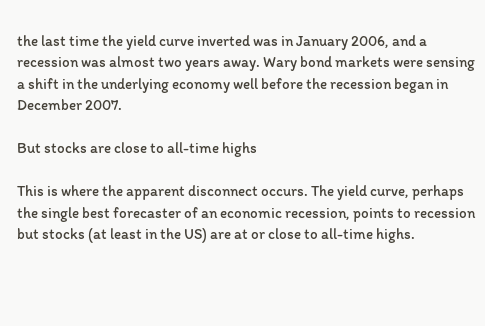the last time the yield curve inverted was in January 2006, and a recession was almost two years away. Wary bond markets were sensing a shift in the underlying economy well before the recession began in December 2007.

But stocks are close to all-time highs

This is where the apparent disconnect occurs. The yield curve, perhaps the single best forecaster of an economic recession, points to recession but stocks (at least in the US) are at or close to all-time highs.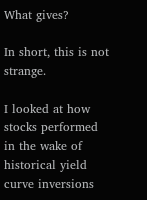What gives?

In short, this is not strange.

I looked at how stocks performed in the wake of historical yield curve inversions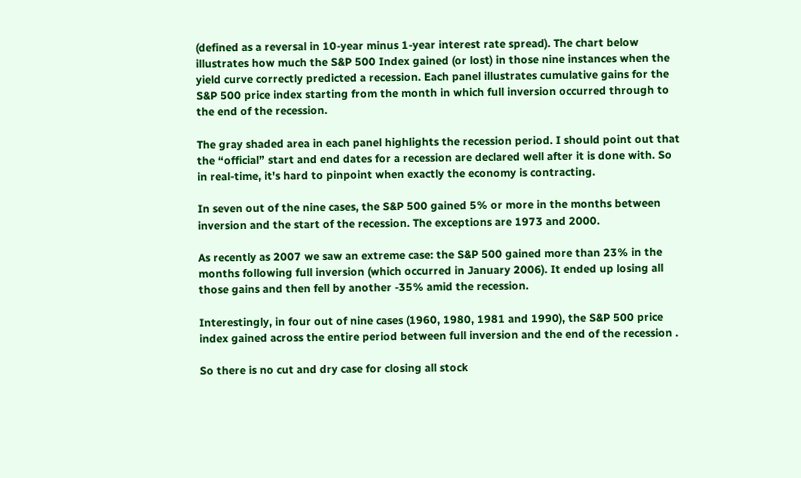(defined as a reversal in 10-year minus 1-year interest rate spread). The chart below illustrates how much the S&P 500 Index gained (or lost) in those nine instances when the yield curve correctly predicted a recession. Each panel illustrates cumulative gains for the S&P 500 price index starting from the month in which full inversion occurred through to the end of the recession.

The gray shaded area in each panel highlights the recession period. I should point out that the “official” start and end dates for a recession are declared well after it is done with. So in real-time, it's hard to pinpoint when exactly the economy is contracting.

In seven out of the nine cases, the S&P 500 gained 5% or more in the months between inversion and the start of the recession. The exceptions are 1973 and 2000.

As recently as 2007 we saw an extreme case: the S&P 500 gained more than 23% in the months following full inversion (which occurred in January 2006). It ended up losing all those gains and then fell by another -35% amid the recession.

Interestingly, in four out of nine cases (1960, 1980, 1981 and 1990), the S&P 500 price index gained across the entire period between full inversion and the end of the recession .

So there is no cut and dry case for closing all stock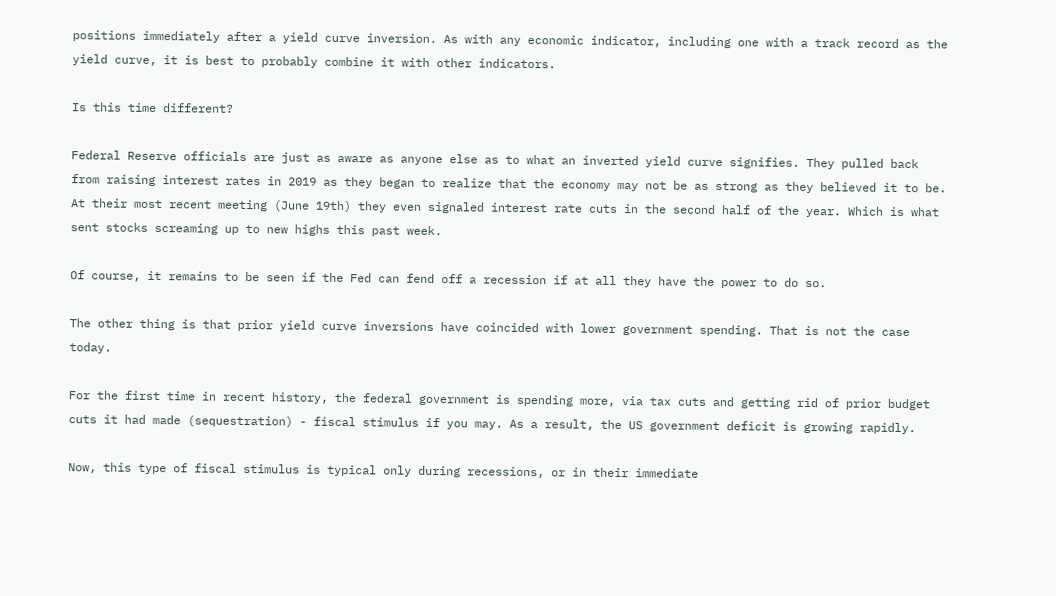positions immediately after a yield curve inversion. As with any economic indicator, including one with a track record as the yield curve, it is best to probably combine it with other indicators.

Is this time different?

Federal Reserve officials are just as aware as anyone else as to what an inverted yield curve signifies. They pulled back from raising interest rates in 2019 as they began to realize that the economy may not be as strong as they believed it to be. At their most recent meeting (June 19th) they even signaled interest rate cuts in the second half of the year. Which is what sent stocks screaming up to new highs this past week.

Of course, it remains to be seen if the Fed can fend off a recession if at all they have the power to do so.

The other thing is that prior yield curve inversions have coincided with lower government spending. That is not the case today.

For the first time in recent history, the federal government is spending more, via tax cuts and getting rid of prior budget cuts it had made (sequestration) - fiscal stimulus if you may. As a result, the US government deficit is growing rapidly.

Now, this type of fiscal stimulus is typical only during recessions, or in their immediate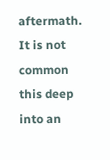aftermath. It is not common this deep into an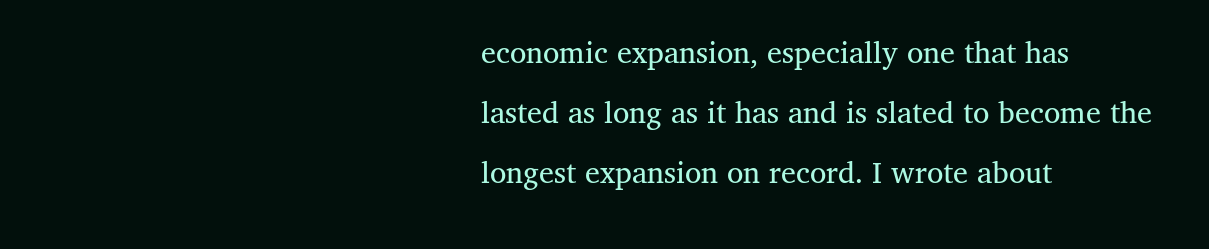economic expansion, especially one that has lasted as long as it has and is slated to become the longest expansion on record. I wrote about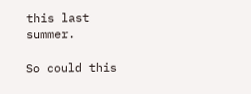this last summer.

So could this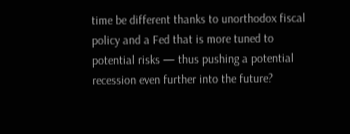time be different thanks to unorthodox fiscal policy and a Fed that is more tuned to potential risks — thus pushing a potential recession even further into the future?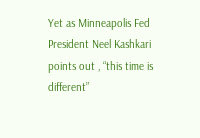Yet as Minneapolis Fed President Neel Kashkari points out , “this time is different”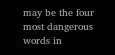may be the four most dangerous words in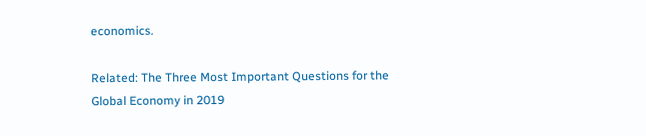economics.

Related: The Three Most Important Questions for the Global Economy in 2019